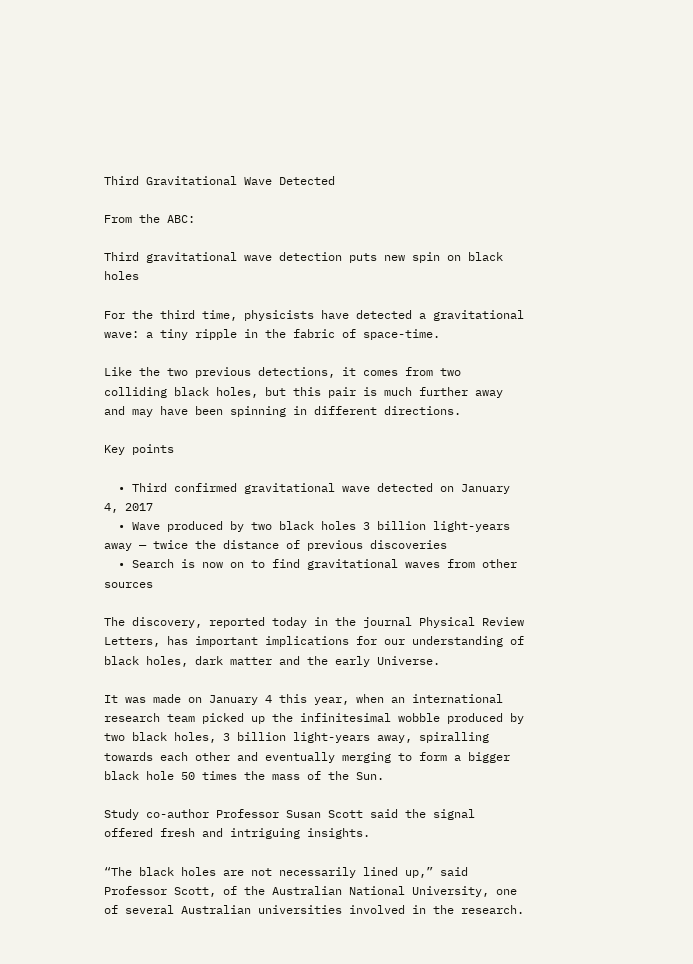Third Gravitational Wave Detected

From the ABC:

Third gravitational wave detection puts new spin on black holes

For the third time, physicists have detected a gravitational wave: a tiny ripple in the fabric of space-time.

Like the two previous detections, it comes from two colliding black holes, but this pair is much further away and may have been spinning in different directions.

Key points

  • Third confirmed gravitational wave detected on January 4, 2017
  • Wave produced by two black holes 3 billion light-years away — twice the distance of previous discoveries
  • Search is now on to find gravitational waves from other sources

The discovery, reported today in the journal Physical Review Letters, has important implications for our understanding of black holes, dark matter and the early Universe.

It was made on January 4 this year, when an international research team picked up the infinitesimal wobble produced by two black holes, 3 billion light-years away, spiralling towards each other and eventually merging to form a bigger black hole 50 times the mass of the Sun.

Study co-author Professor Susan Scott said the signal offered fresh and intriguing insights.

“The black holes are not necessarily lined up,” said Professor Scott, of the Australian National University, one of several Australian universities involved in the research.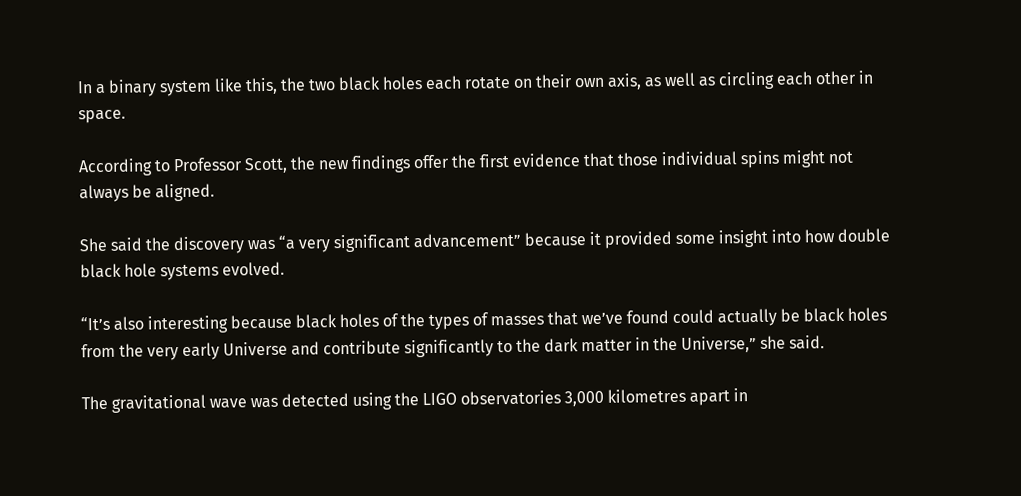In a binary system like this, the two black holes each rotate on their own axis, as well as circling each other in space.

According to Professor Scott, the new findings offer the first evidence that those individual spins might not always be aligned.

She said the discovery was “a very significant advancement” because it provided some insight into how double black hole systems evolved.

“It’s also interesting because black holes of the types of masses that we’ve found could actually be black holes from the very early Universe and contribute significantly to the dark matter in the Universe,” she said.

The gravitational wave was detected using the LIGO observatories 3,000 kilometres apart in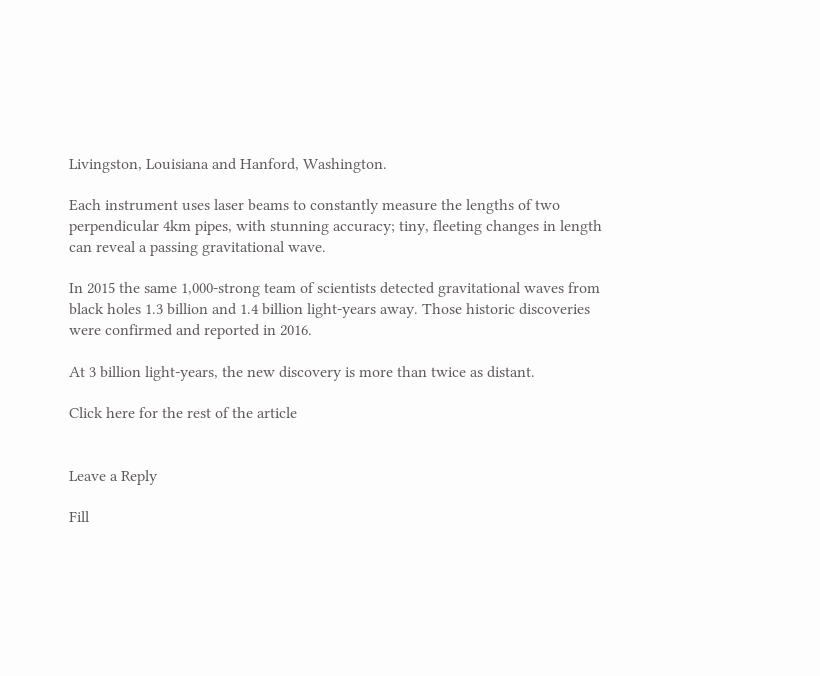Livingston, Louisiana and Hanford, Washington.

Each instrument uses laser beams to constantly measure the lengths of two perpendicular 4km pipes, with stunning accuracy; tiny, fleeting changes in length can reveal a passing gravitational wave.

In 2015 the same 1,000-strong team of scientists detected gravitational waves from black holes 1.3 billion and 1.4 billion light-years away. Those historic discoveries were confirmed and reported in 2016.

At 3 billion light-years, the new discovery is more than twice as distant.

Click here for the rest of the article


Leave a Reply

Fill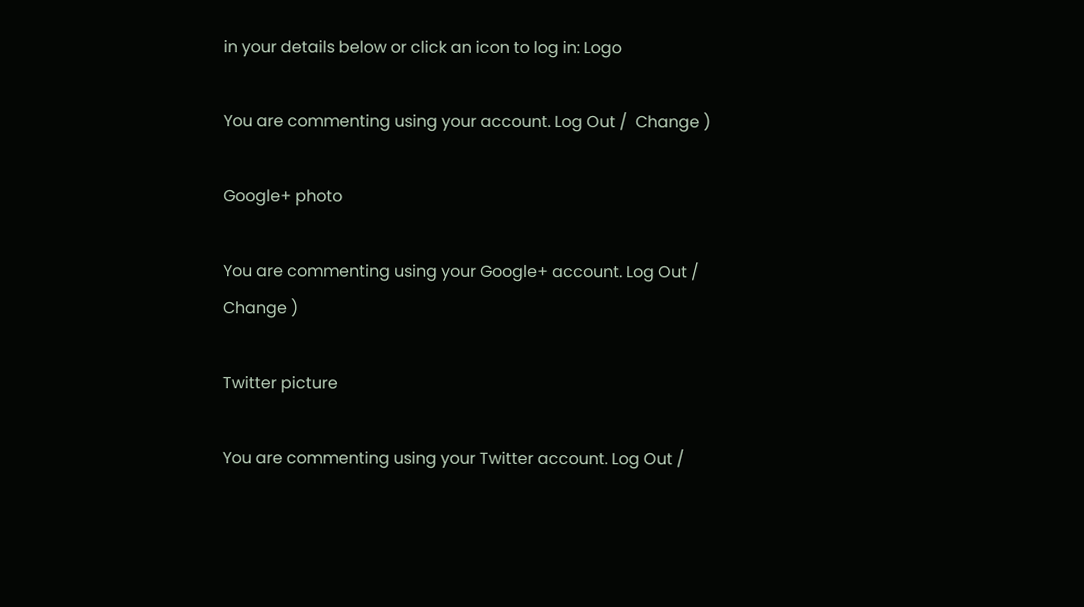in your details below or click an icon to log in: Logo

You are commenting using your account. Log Out /  Change )

Google+ photo

You are commenting using your Google+ account. Log Out /  Change )

Twitter picture

You are commenting using your Twitter account. Log Out /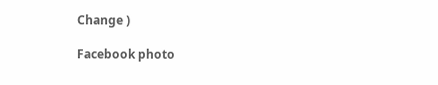Change )

Facebook photo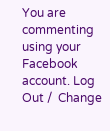You are commenting using your Facebook account. Log Out /  Change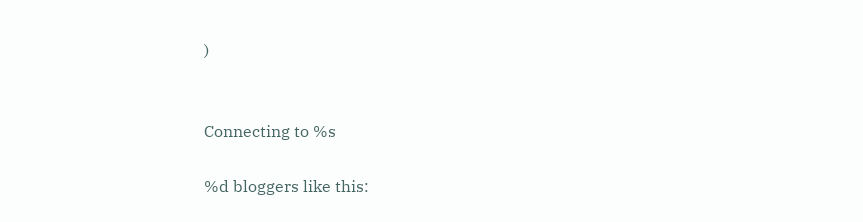)


Connecting to %s

%d bloggers like this: